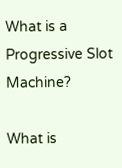What is a Progressive Slot Machine?

What is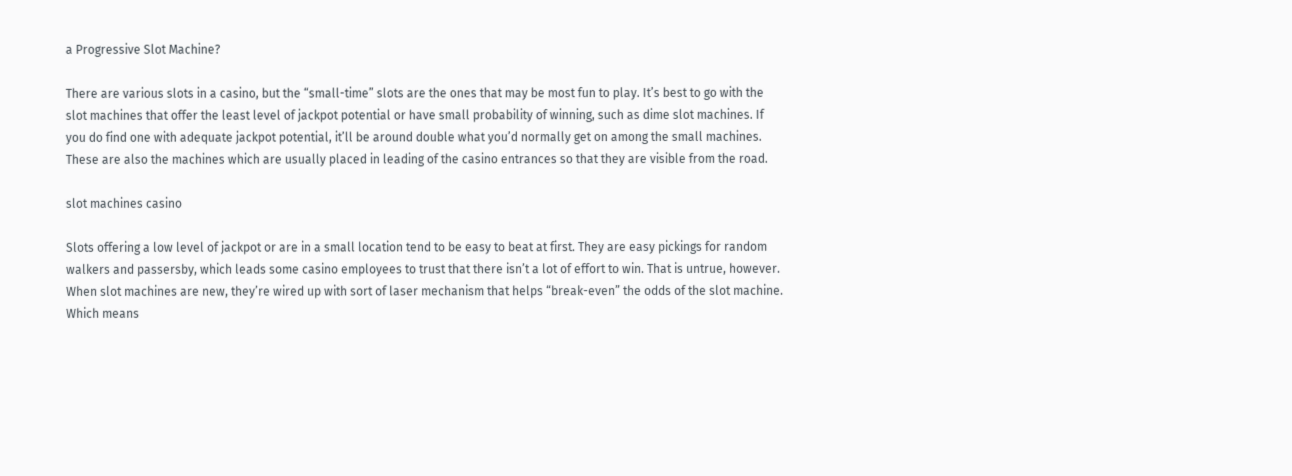a Progressive Slot Machine?

There are various slots in a casino, but the “small-time” slots are the ones that may be most fun to play. It’s best to go with the slot machines that offer the least level of jackpot potential or have small probability of winning, such as dime slot machines. If you do find one with adequate jackpot potential, it’ll be around double what you’d normally get on among the small machines. These are also the machines which are usually placed in leading of the casino entrances so that they are visible from the road.

slot machines casino

Slots offering a low level of jackpot or are in a small location tend to be easy to beat at first. They are easy pickings for random walkers and passersby, which leads some casino employees to trust that there isn’t a lot of effort to win. That is untrue, however. When slot machines are new, they’re wired up with sort of laser mechanism that helps “break-even” the odds of the slot machine. Which means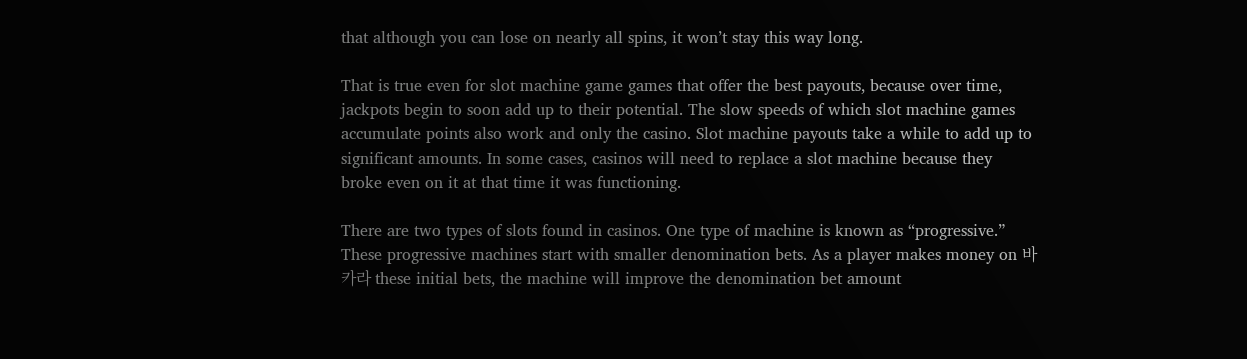that although you can lose on nearly all spins, it won’t stay this way long.

That is true even for slot machine game games that offer the best payouts, because over time, jackpots begin to soon add up to their potential. The slow speeds of which slot machine games accumulate points also work and only the casino. Slot machine payouts take a while to add up to significant amounts. In some cases, casinos will need to replace a slot machine because they broke even on it at that time it was functioning.

There are two types of slots found in casinos. One type of machine is known as “progressive.” These progressive machines start with smaller denomination bets. As a player makes money on 바카라 these initial bets, the machine will improve the denomination bet amount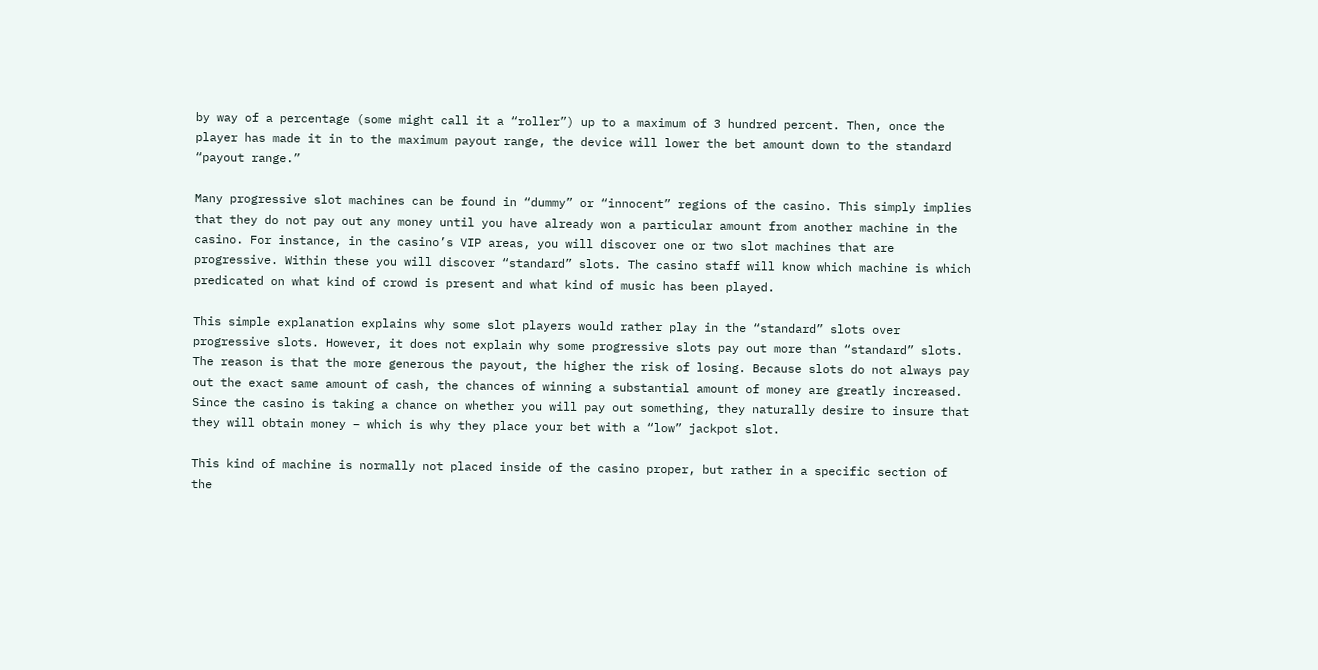by way of a percentage (some might call it a “roller”) up to a maximum of 3 hundred percent. Then, once the player has made it in to the maximum payout range, the device will lower the bet amount down to the standard “payout range.”

Many progressive slot machines can be found in “dummy” or “innocent” regions of the casino. This simply implies that they do not pay out any money until you have already won a particular amount from another machine in the casino. For instance, in the casino’s VIP areas, you will discover one or two slot machines that are progressive. Within these you will discover “standard” slots. The casino staff will know which machine is which predicated on what kind of crowd is present and what kind of music has been played.

This simple explanation explains why some slot players would rather play in the “standard” slots over progressive slots. However, it does not explain why some progressive slots pay out more than “standard” slots. The reason is that the more generous the payout, the higher the risk of losing. Because slots do not always pay out the exact same amount of cash, the chances of winning a substantial amount of money are greatly increased. Since the casino is taking a chance on whether you will pay out something, they naturally desire to insure that they will obtain money – which is why they place your bet with a “low” jackpot slot.

This kind of machine is normally not placed inside of the casino proper, but rather in a specific section of the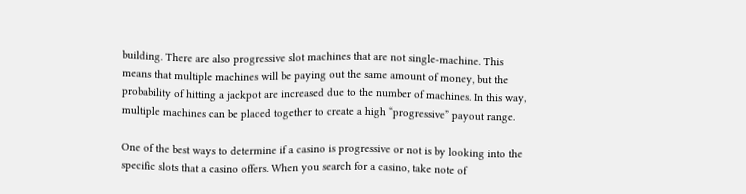building. There are also progressive slot machines that are not single-machine. This means that multiple machines will be paying out the same amount of money, but the probability of hitting a jackpot are increased due to the number of machines. In this way, multiple machines can be placed together to create a high “progressive” payout range.

One of the best ways to determine if a casino is progressive or not is by looking into the specific slots that a casino offers. When you search for a casino, take note of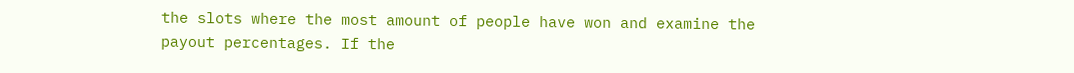the slots where the most amount of people have won and examine the payout percentages. If the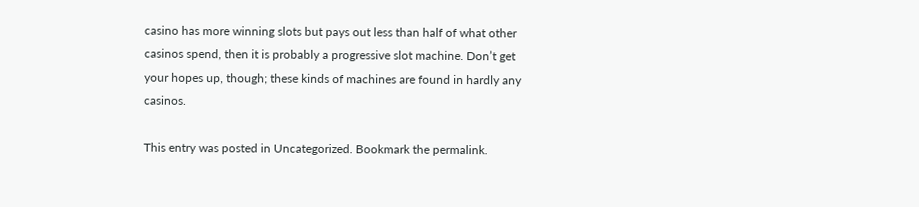casino has more winning slots but pays out less than half of what other casinos spend, then it is probably a progressive slot machine. Don’t get your hopes up, though; these kinds of machines are found in hardly any casinos.

This entry was posted in Uncategorized. Bookmark the permalink.